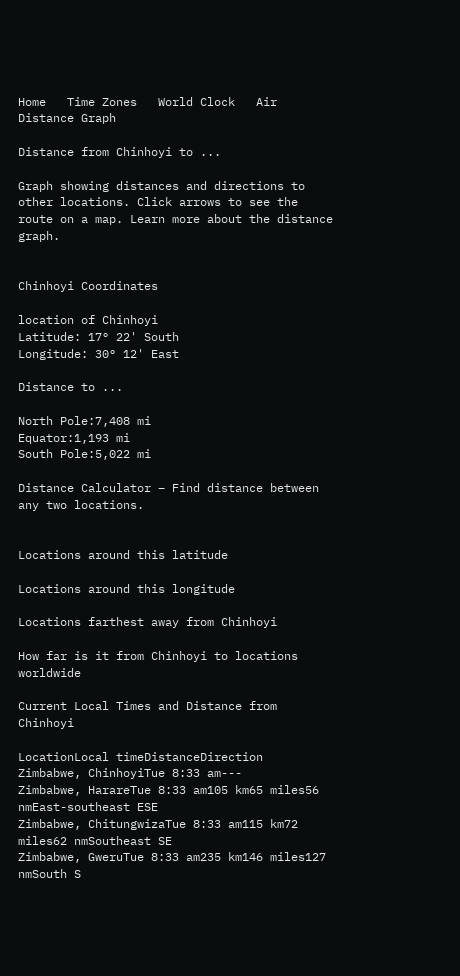Home   Time Zones   World Clock   Air Distance Graph

Distance from Chinhoyi to ...

Graph showing distances and directions to other locations. Click arrows to see the route on a map. Learn more about the distance graph.


Chinhoyi Coordinates

location of Chinhoyi
Latitude: 17° 22' South
Longitude: 30° 12' East

Distance to ...

North Pole:7,408 mi
Equator:1,193 mi
South Pole:5,022 mi

Distance Calculator – Find distance between any two locations.


Locations around this latitude

Locations around this longitude

Locations farthest away from Chinhoyi

How far is it from Chinhoyi to locations worldwide

Current Local Times and Distance from Chinhoyi

LocationLocal timeDistanceDirection
Zimbabwe, ChinhoyiTue 8:33 am---
Zimbabwe, HarareTue 8:33 am105 km65 miles56 nmEast-southeast ESE
Zimbabwe, ChitungwizaTue 8:33 am115 km72 miles62 nmSoutheast SE
Zimbabwe, GweruTue 8:33 am235 km146 miles127 nmSouth S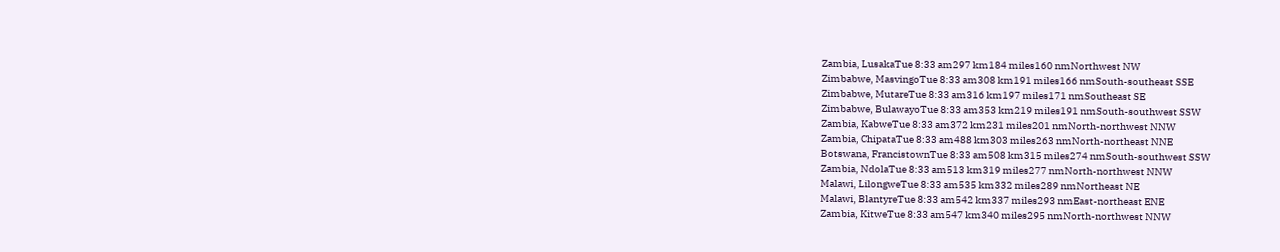Zambia, LusakaTue 8:33 am297 km184 miles160 nmNorthwest NW
Zimbabwe, MasvingoTue 8:33 am308 km191 miles166 nmSouth-southeast SSE
Zimbabwe, MutareTue 8:33 am316 km197 miles171 nmSoutheast SE
Zimbabwe, BulawayoTue 8:33 am353 km219 miles191 nmSouth-southwest SSW
Zambia, KabweTue 8:33 am372 km231 miles201 nmNorth-northwest NNW
Zambia, ChipataTue 8:33 am488 km303 miles263 nmNorth-northeast NNE
Botswana, FrancistownTue 8:33 am508 km315 miles274 nmSouth-southwest SSW
Zambia, NdolaTue 8:33 am513 km319 miles277 nmNorth-northwest NNW
Malawi, LilongweTue 8:33 am535 km332 miles289 nmNortheast NE
Malawi, BlantyreTue 8:33 am542 km337 miles293 nmEast-northeast ENE
Zambia, KitweTue 8:33 am547 km340 miles295 nmNorth-northwest NNW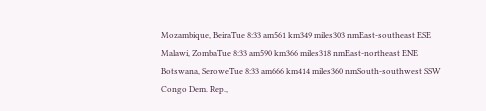Mozambique, BeiraTue 8:33 am561 km349 miles303 nmEast-southeast ESE
Malawi, ZombaTue 8:33 am590 km366 miles318 nmEast-northeast ENE
Botswana, SeroweTue 8:33 am666 km414 miles360 nmSouth-southwest SSW
Congo Dem. Rep.,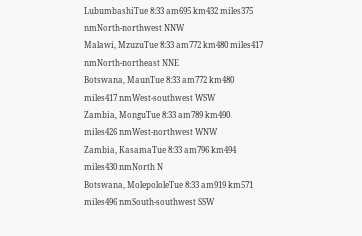LubumbashiTue 8:33 am695 km432 miles375 nmNorth-northwest NNW
Malawi, MzuzuTue 8:33 am772 km480 miles417 nmNorth-northeast NNE
Botswana, MaunTue 8:33 am772 km480 miles417 nmWest-southwest WSW
Zambia, MonguTue 8:33 am789 km490 miles426 nmWest-northwest WNW
Zambia, KasamaTue 8:33 am796 km494 miles430 nmNorth N
Botswana, MolepololeTue 8:33 am919 km571 miles496 nmSouth-southwest SSW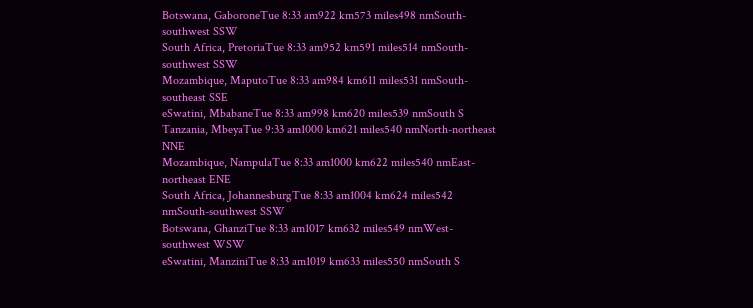Botswana, GaboroneTue 8:33 am922 km573 miles498 nmSouth-southwest SSW
South Africa, PretoriaTue 8:33 am952 km591 miles514 nmSouth-southwest SSW
Mozambique, MaputoTue 8:33 am984 km611 miles531 nmSouth-southeast SSE
eSwatini, MbabaneTue 8:33 am998 km620 miles539 nmSouth S
Tanzania, MbeyaTue 9:33 am1000 km621 miles540 nmNorth-northeast NNE
Mozambique, NampulaTue 8:33 am1000 km622 miles540 nmEast-northeast ENE
South Africa, JohannesburgTue 8:33 am1004 km624 miles542 nmSouth-southwest SSW
Botswana, GhanziTue 8:33 am1017 km632 miles549 nmWest-southwest WSW
eSwatini, ManziniTue 8:33 am1019 km633 miles550 nmSouth S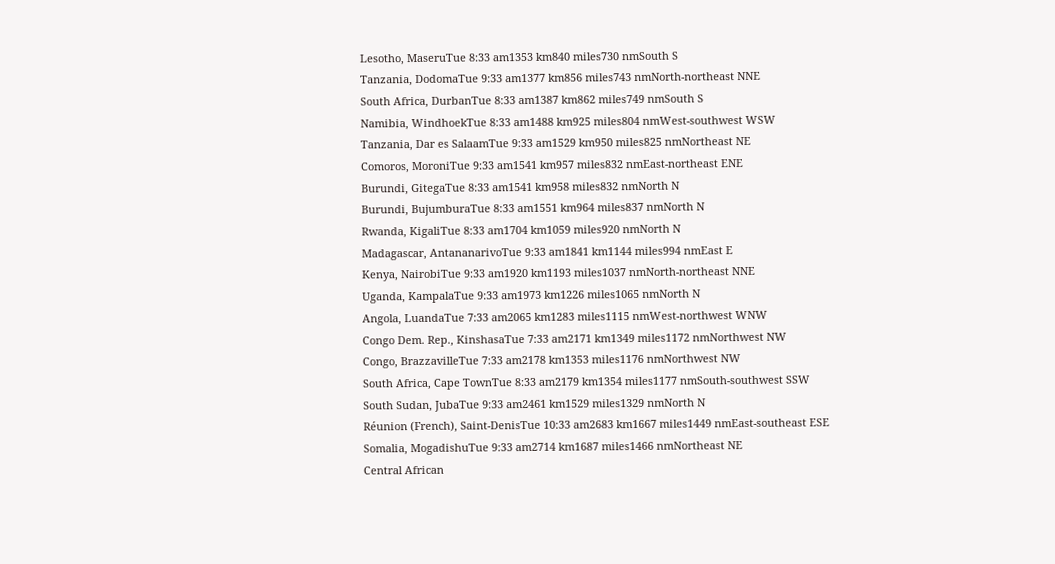Lesotho, MaseruTue 8:33 am1353 km840 miles730 nmSouth S
Tanzania, DodomaTue 9:33 am1377 km856 miles743 nmNorth-northeast NNE
South Africa, DurbanTue 8:33 am1387 km862 miles749 nmSouth S
Namibia, WindhoekTue 8:33 am1488 km925 miles804 nmWest-southwest WSW
Tanzania, Dar es SalaamTue 9:33 am1529 km950 miles825 nmNortheast NE
Comoros, MoroniTue 9:33 am1541 km957 miles832 nmEast-northeast ENE
Burundi, GitegaTue 8:33 am1541 km958 miles832 nmNorth N
Burundi, BujumburaTue 8:33 am1551 km964 miles837 nmNorth N
Rwanda, KigaliTue 8:33 am1704 km1059 miles920 nmNorth N
Madagascar, AntananarivoTue 9:33 am1841 km1144 miles994 nmEast E
Kenya, NairobiTue 9:33 am1920 km1193 miles1037 nmNorth-northeast NNE
Uganda, KampalaTue 9:33 am1973 km1226 miles1065 nmNorth N
Angola, LuandaTue 7:33 am2065 km1283 miles1115 nmWest-northwest WNW
Congo Dem. Rep., KinshasaTue 7:33 am2171 km1349 miles1172 nmNorthwest NW
Congo, BrazzavilleTue 7:33 am2178 km1353 miles1176 nmNorthwest NW
South Africa, Cape TownTue 8:33 am2179 km1354 miles1177 nmSouth-southwest SSW
South Sudan, JubaTue 9:33 am2461 km1529 miles1329 nmNorth N
Réunion (French), Saint-DenisTue 10:33 am2683 km1667 miles1449 nmEast-southeast ESE
Somalia, MogadishuTue 9:33 am2714 km1687 miles1466 nmNortheast NE
Central African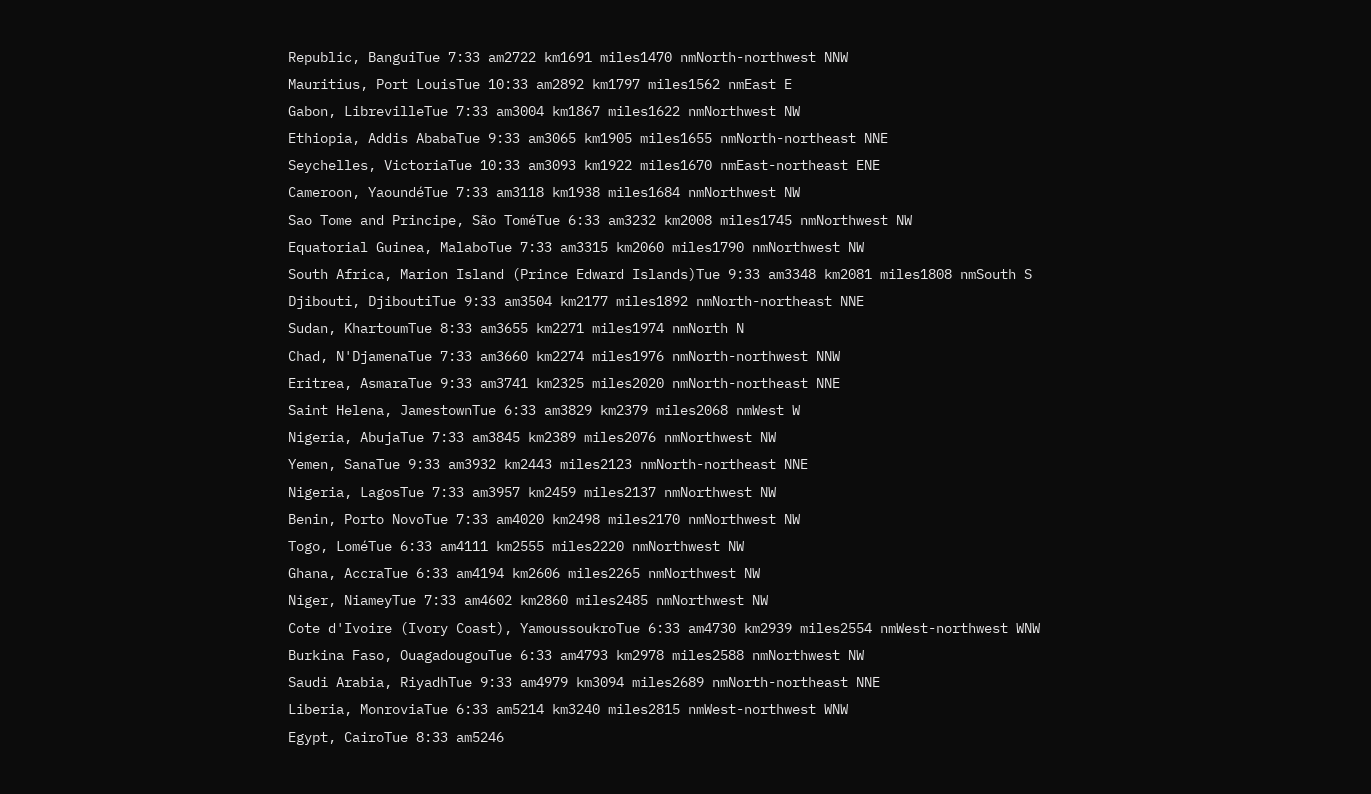Republic, BanguiTue 7:33 am2722 km1691 miles1470 nmNorth-northwest NNW
Mauritius, Port LouisTue 10:33 am2892 km1797 miles1562 nmEast E
Gabon, LibrevilleTue 7:33 am3004 km1867 miles1622 nmNorthwest NW
Ethiopia, Addis AbabaTue 9:33 am3065 km1905 miles1655 nmNorth-northeast NNE
Seychelles, VictoriaTue 10:33 am3093 km1922 miles1670 nmEast-northeast ENE
Cameroon, YaoundéTue 7:33 am3118 km1938 miles1684 nmNorthwest NW
Sao Tome and Principe, São ToméTue 6:33 am3232 km2008 miles1745 nmNorthwest NW
Equatorial Guinea, MalaboTue 7:33 am3315 km2060 miles1790 nmNorthwest NW
South Africa, Marion Island (Prince Edward Islands)Tue 9:33 am3348 km2081 miles1808 nmSouth S
Djibouti, DjiboutiTue 9:33 am3504 km2177 miles1892 nmNorth-northeast NNE
Sudan, KhartoumTue 8:33 am3655 km2271 miles1974 nmNorth N
Chad, N'DjamenaTue 7:33 am3660 km2274 miles1976 nmNorth-northwest NNW
Eritrea, AsmaraTue 9:33 am3741 km2325 miles2020 nmNorth-northeast NNE
Saint Helena, JamestownTue 6:33 am3829 km2379 miles2068 nmWest W
Nigeria, AbujaTue 7:33 am3845 km2389 miles2076 nmNorthwest NW
Yemen, SanaTue 9:33 am3932 km2443 miles2123 nmNorth-northeast NNE
Nigeria, LagosTue 7:33 am3957 km2459 miles2137 nmNorthwest NW
Benin, Porto NovoTue 7:33 am4020 km2498 miles2170 nmNorthwest NW
Togo, LoméTue 6:33 am4111 km2555 miles2220 nmNorthwest NW
Ghana, AccraTue 6:33 am4194 km2606 miles2265 nmNorthwest NW
Niger, NiameyTue 7:33 am4602 km2860 miles2485 nmNorthwest NW
Cote d'Ivoire (Ivory Coast), YamoussoukroTue 6:33 am4730 km2939 miles2554 nmWest-northwest WNW
Burkina Faso, OuagadougouTue 6:33 am4793 km2978 miles2588 nmNorthwest NW
Saudi Arabia, RiyadhTue 9:33 am4979 km3094 miles2689 nmNorth-northeast NNE
Liberia, MonroviaTue 6:33 am5214 km3240 miles2815 nmWest-northwest WNW
Egypt, CairoTue 8:33 am5246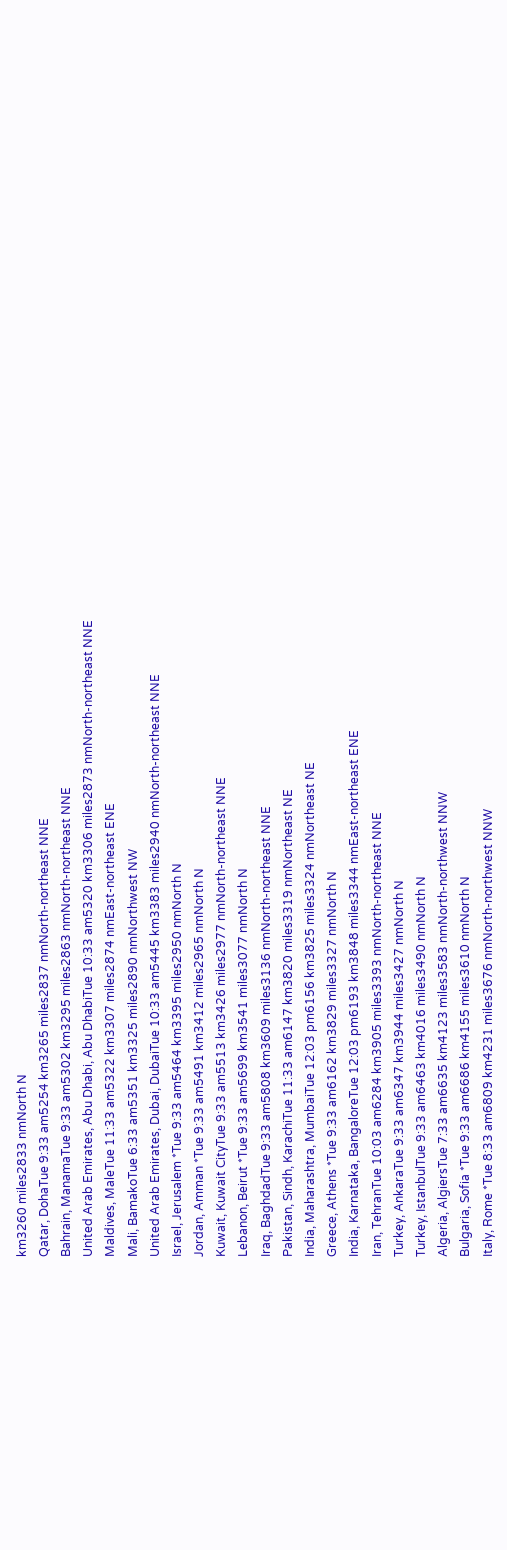km3260 miles2833 nmNorth N
Qatar, DohaTue 9:33 am5254 km3265 miles2837 nmNorth-northeast NNE
Bahrain, ManamaTue 9:33 am5302 km3295 miles2863 nmNorth-northeast NNE
United Arab Emirates, Abu Dhabi, Abu DhabiTue 10:33 am5320 km3306 miles2873 nmNorth-northeast NNE
Maldives, MaleTue 11:33 am5322 km3307 miles2874 nmEast-northeast ENE
Mali, BamakoTue 6:33 am5351 km3325 miles2890 nmNorthwest NW
United Arab Emirates, Dubai, DubaiTue 10:33 am5445 km3383 miles2940 nmNorth-northeast NNE
Israel, Jerusalem *Tue 9:33 am5464 km3395 miles2950 nmNorth N
Jordan, Amman *Tue 9:33 am5491 km3412 miles2965 nmNorth N
Kuwait, Kuwait CityTue 9:33 am5513 km3426 miles2977 nmNorth-northeast NNE
Lebanon, Beirut *Tue 9:33 am5699 km3541 miles3077 nmNorth N
Iraq, BaghdadTue 9:33 am5808 km3609 miles3136 nmNorth-northeast NNE
Pakistan, Sindh, KarachiTue 11:33 am6147 km3820 miles3319 nmNortheast NE
India, Maharashtra, MumbaiTue 12:03 pm6156 km3825 miles3324 nmNortheast NE
Greece, Athens *Tue 9:33 am6162 km3829 miles3327 nmNorth N
India, Karnataka, BangaloreTue 12:03 pm6193 km3848 miles3344 nmEast-northeast ENE
Iran, TehranTue 10:03 am6284 km3905 miles3393 nmNorth-northeast NNE
Turkey, AnkaraTue 9:33 am6347 km3944 miles3427 nmNorth N
Turkey, IstanbulTue 9:33 am6463 km4016 miles3490 nmNorth N
Algeria, AlgiersTue 7:33 am6635 km4123 miles3583 nmNorth-northwest NNW
Bulgaria, Sofia *Tue 9:33 am6686 km4155 miles3610 nmNorth N
Italy, Rome *Tue 8:33 am6809 km4231 miles3676 nmNorth-northwest NNW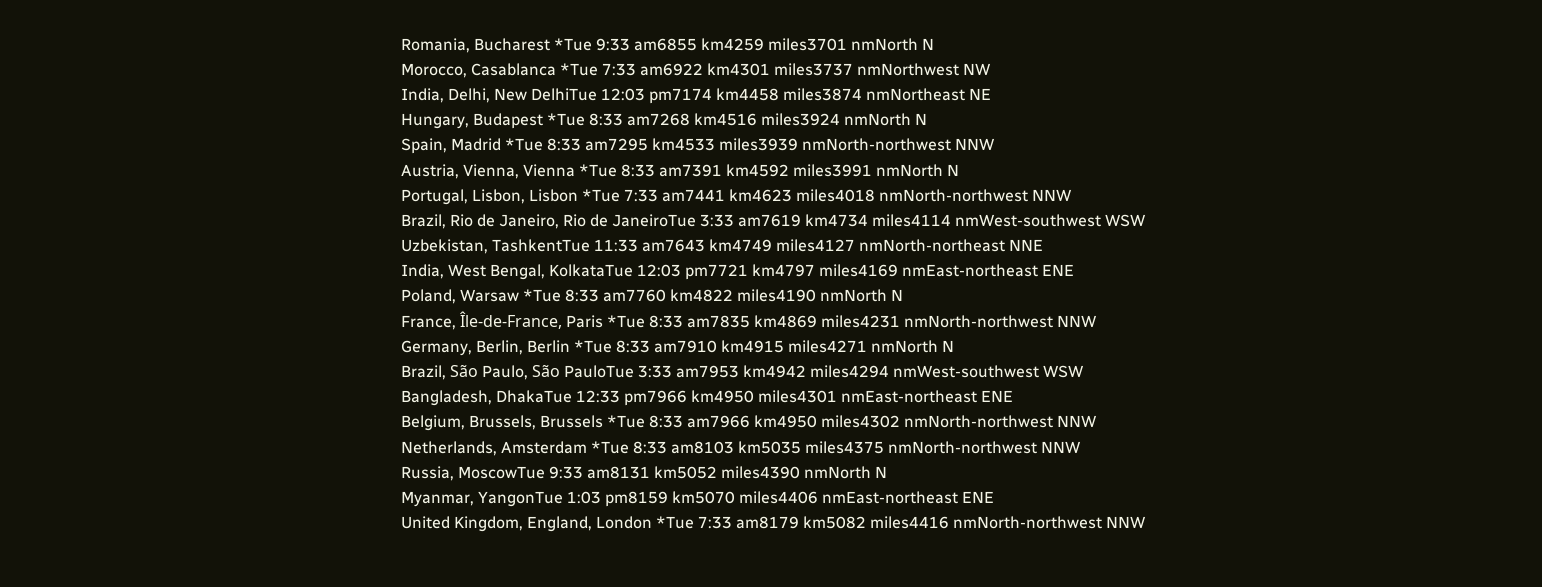Romania, Bucharest *Tue 9:33 am6855 km4259 miles3701 nmNorth N
Morocco, Casablanca *Tue 7:33 am6922 km4301 miles3737 nmNorthwest NW
India, Delhi, New DelhiTue 12:03 pm7174 km4458 miles3874 nmNortheast NE
Hungary, Budapest *Tue 8:33 am7268 km4516 miles3924 nmNorth N
Spain, Madrid *Tue 8:33 am7295 km4533 miles3939 nmNorth-northwest NNW
Austria, Vienna, Vienna *Tue 8:33 am7391 km4592 miles3991 nmNorth N
Portugal, Lisbon, Lisbon *Tue 7:33 am7441 km4623 miles4018 nmNorth-northwest NNW
Brazil, Rio de Janeiro, Rio de JaneiroTue 3:33 am7619 km4734 miles4114 nmWest-southwest WSW
Uzbekistan, TashkentTue 11:33 am7643 km4749 miles4127 nmNorth-northeast NNE
India, West Bengal, KolkataTue 12:03 pm7721 km4797 miles4169 nmEast-northeast ENE
Poland, Warsaw *Tue 8:33 am7760 km4822 miles4190 nmNorth N
France, Île-de-France, Paris *Tue 8:33 am7835 km4869 miles4231 nmNorth-northwest NNW
Germany, Berlin, Berlin *Tue 8:33 am7910 km4915 miles4271 nmNorth N
Brazil, São Paulo, São PauloTue 3:33 am7953 km4942 miles4294 nmWest-southwest WSW
Bangladesh, DhakaTue 12:33 pm7966 km4950 miles4301 nmEast-northeast ENE
Belgium, Brussels, Brussels *Tue 8:33 am7966 km4950 miles4302 nmNorth-northwest NNW
Netherlands, Amsterdam *Tue 8:33 am8103 km5035 miles4375 nmNorth-northwest NNW
Russia, MoscowTue 9:33 am8131 km5052 miles4390 nmNorth N
Myanmar, YangonTue 1:03 pm8159 km5070 miles4406 nmEast-northeast ENE
United Kingdom, England, London *Tue 7:33 am8179 km5082 miles4416 nmNorth-northwest NNW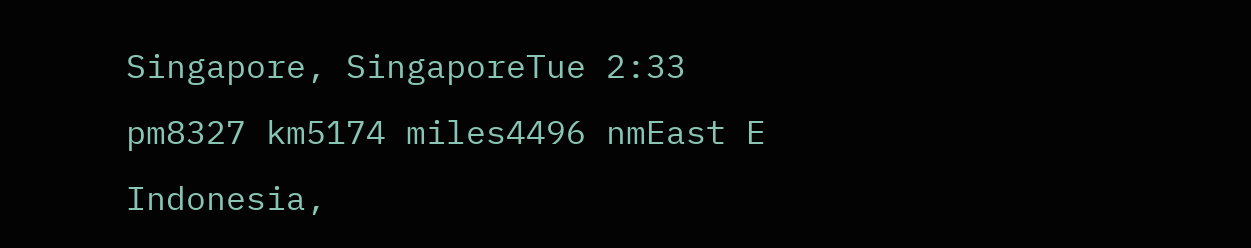Singapore, SingaporeTue 2:33 pm8327 km5174 miles4496 nmEast E
Indonesia,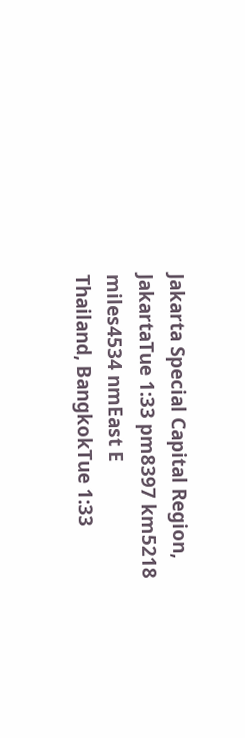Jakarta Special Capital Region, JakartaTue 1:33 pm8397 km5218 miles4534 nmEast E
Thailand, BangkokTue 1:33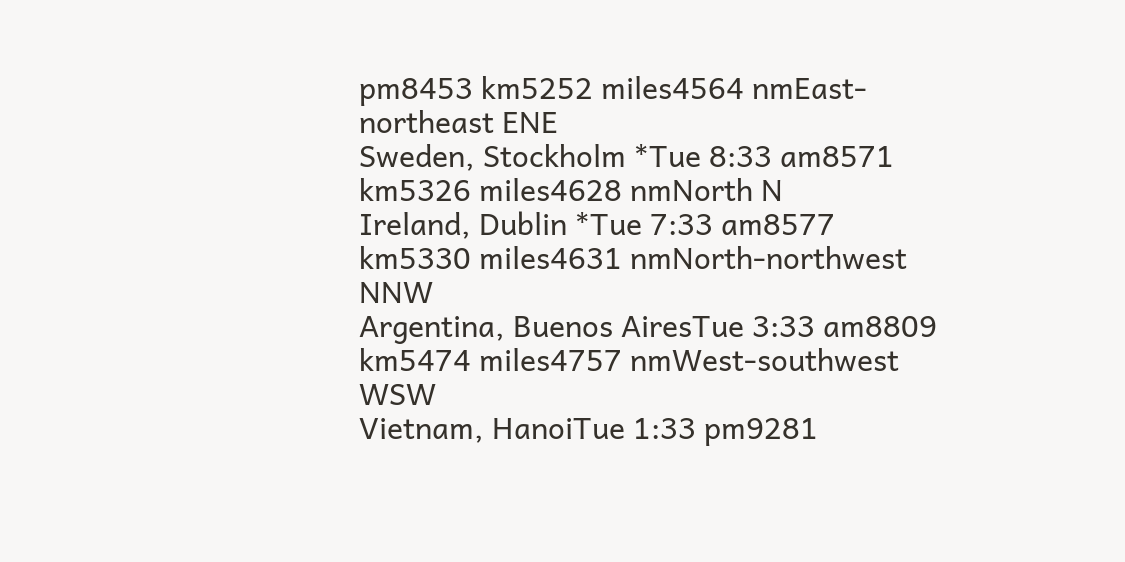pm8453 km5252 miles4564 nmEast-northeast ENE
Sweden, Stockholm *Tue 8:33 am8571 km5326 miles4628 nmNorth N
Ireland, Dublin *Tue 7:33 am8577 km5330 miles4631 nmNorth-northwest NNW
Argentina, Buenos AiresTue 3:33 am8809 km5474 miles4757 nmWest-southwest WSW
Vietnam, HanoiTue 1:33 pm9281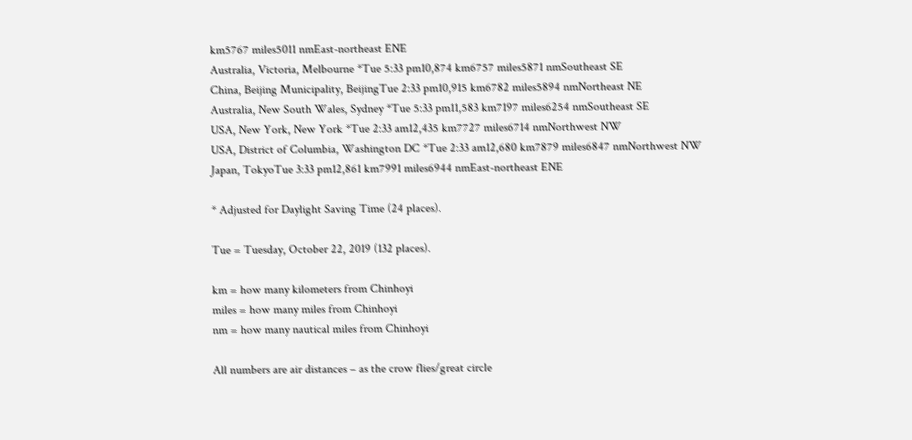km5767 miles5011 nmEast-northeast ENE
Australia, Victoria, Melbourne *Tue 5:33 pm10,874 km6757 miles5871 nmSoutheast SE
China, Beijing Municipality, BeijingTue 2:33 pm10,915 km6782 miles5894 nmNortheast NE
Australia, New South Wales, Sydney *Tue 5:33 pm11,583 km7197 miles6254 nmSoutheast SE
USA, New York, New York *Tue 2:33 am12,435 km7727 miles6714 nmNorthwest NW
USA, District of Columbia, Washington DC *Tue 2:33 am12,680 km7879 miles6847 nmNorthwest NW
Japan, TokyoTue 3:33 pm12,861 km7991 miles6944 nmEast-northeast ENE

* Adjusted for Daylight Saving Time (24 places).

Tue = Tuesday, October 22, 2019 (132 places).

km = how many kilometers from Chinhoyi
miles = how many miles from Chinhoyi
nm = how many nautical miles from Chinhoyi

All numbers are air distances – as the crow flies/great circle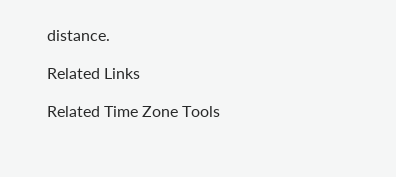distance.

Related Links

Related Time Zone Tools